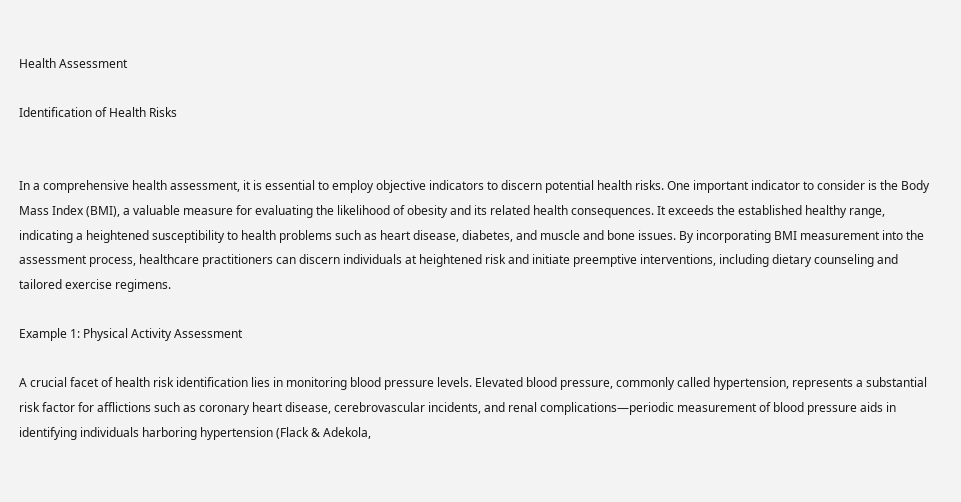Health Assessment

Identification of Health Risks


In a comprehensive health assessment, it is essential to employ objective indicators to discern potential health risks. One important indicator to consider is the Body Mass Index (BMI), a valuable measure for evaluating the likelihood of obesity and its related health consequences. It exceeds the established healthy range, indicating a heightened susceptibility to health problems such as heart disease, diabetes, and muscle and bone issues. By incorporating BMI measurement into the assessment process, healthcare practitioners can discern individuals at heightened risk and initiate preemptive interventions, including dietary counseling and tailored exercise regimens.

Example 1: Physical Activity Assessment

A crucial facet of health risk identification lies in monitoring blood pressure levels. Elevated blood pressure, commonly called hypertension, represents a substantial risk factor for afflictions such as coronary heart disease, cerebrovascular incidents, and renal complications—periodic measurement of blood pressure aids in identifying individuals harboring hypertension (Flack & Adekola,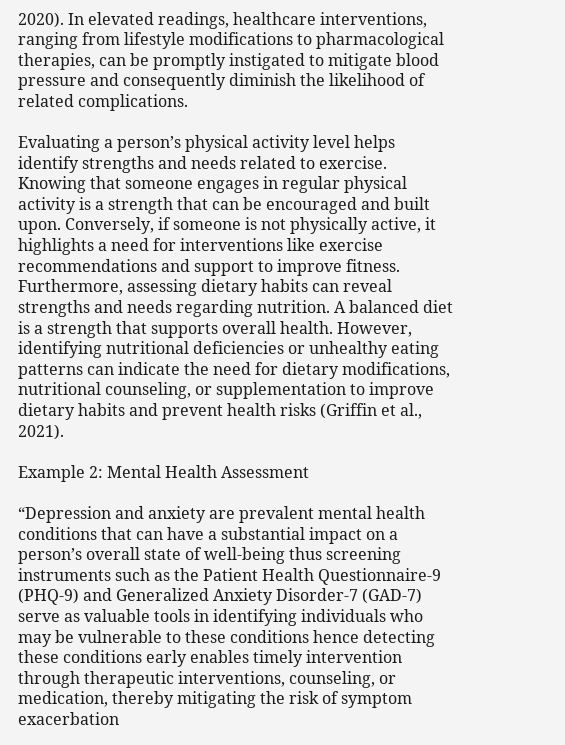2020). In elevated readings, healthcare interventions, ranging from lifestyle modifications to pharmacological therapies, can be promptly instigated to mitigate blood pressure and consequently diminish the likelihood of related complications.

Evaluating a person’s physical activity level helps identify strengths and needs related to exercise. Knowing that someone engages in regular physical activity is a strength that can be encouraged and built upon. Conversely, if someone is not physically active, it highlights a need for interventions like exercise recommendations and support to improve fitness. Furthermore, assessing dietary habits can reveal strengths and needs regarding nutrition. A balanced diet is a strength that supports overall health. However, identifying nutritional deficiencies or unhealthy eating patterns can indicate the need for dietary modifications, nutritional counseling, or supplementation to improve dietary habits and prevent health risks (Griffin et al., 2021).

Example 2: Mental Health Assessment

“Depression and anxiety are prevalent mental health conditions that can have a substantial impact on a person’s overall state of well-being thus screening instruments such as the Patient Health Questionnaire-9 (PHQ-9) and Generalized Anxiety Disorder-7 (GAD-7) serve as valuable tools in identifying individuals who may be vulnerable to these conditions hence detecting these conditions early enables timely intervention through therapeutic interventions, counseling, or medication, thereby mitigating the risk of symptom exacerbation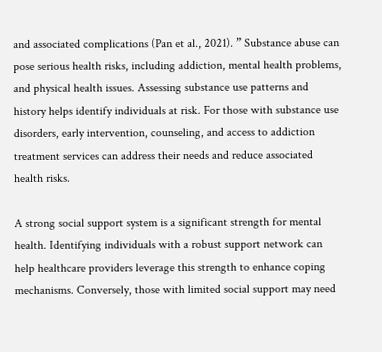and associated complications (Pan et al., 2021). ” Substance abuse can pose serious health risks, including addiction, mental health problems, and physical health issues. Assessing substance use patterns and history helps identify individuals at risk. For those with substance use disorders, early intervention, counseling, and access to addiction treatment services can address their needs and reduce associated health risks.

A strong social support system is a significant strength for mental health. Identifying individuals with a robust support network can help healthcare providers leverage this strength to enhance coping mechanisms. Conversely, those with limited social support may need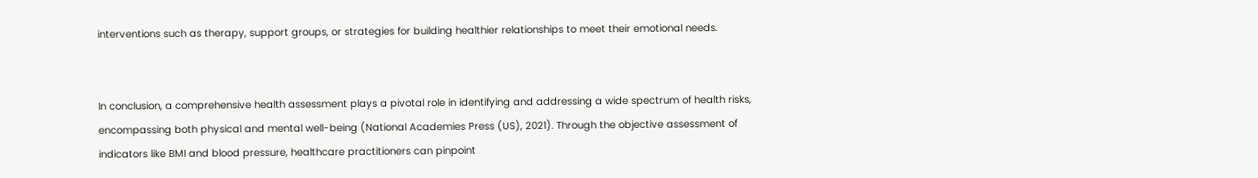interventions such as therapy, support groups, or strategies for building healthier relationships to meet their emotional needs.


In conclusion, a comprehensive health assessment plays a pivotal role in identifying and addressing a wide spectrum of health risks, encompassing both physical and mental well-being (National Academies Press (US), 2021). Through the objective assessment of indicators like BMI and blood pressure, healthcare practitioners can pinpoint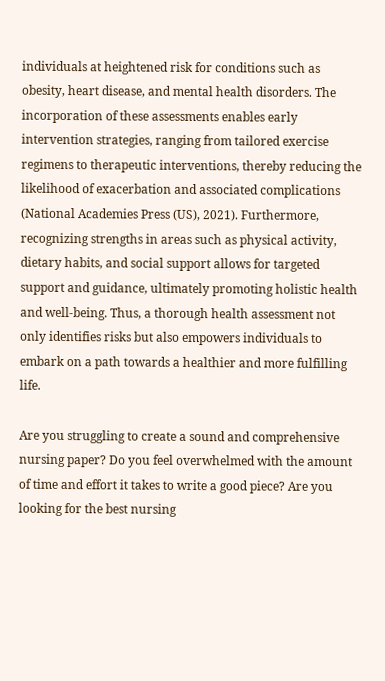individuals at heightened risk for conditions such as obesity, heart disease, and mental health disorders. The incorporation of these assessments enables early intervention strategies, ranging from tailored exercise regimens to therapeutic interventions, thereby reducing the likelihood of exacerbation and associated complications (National Academies Press (US), 2021). Furthermore, recognizing strengths in areas such as physical activity, dietary habits, and social support allows for targeted support and guidance, ultimately promoting holistic health and well-being. Thus, a thorough health assessment not only identifies risks but also empowers individuals to embark on a path towards a healthier and more fulfilling life.

Are you struggling to create a sound and comprehensive nursing paper? Do you feel overwhelmed with the amount of time and effort it takes to write a good piece? Are you looking for the best nursing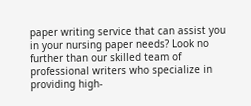paper writing service that can assist you in your nursing paper needs? Look no further than our skilled team of professional writers who specialize in providing high-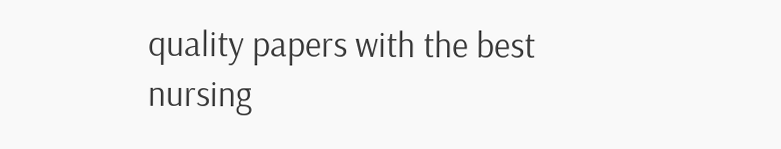quality papers with the best nursing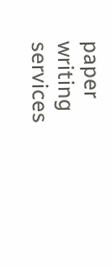paper writing services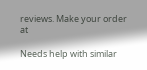reviews. Make your order at

Needs help with similar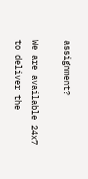assignment?

We are available 24x7 to deliver the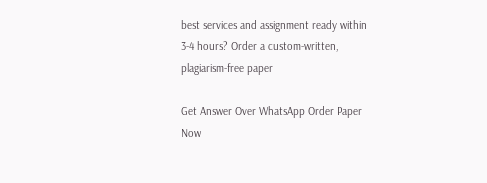best services and assignment ready within 3-4 hours? Order a custom-written, plagiarism-free paper

Get Answer Over WhatsApp Order Paper Now